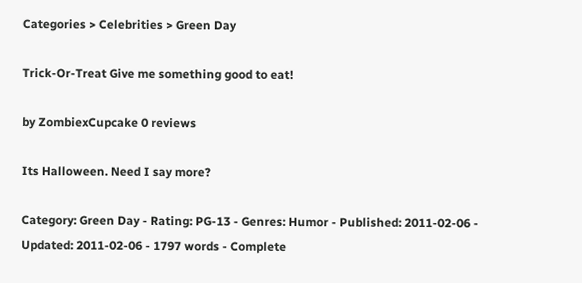Categories > Celebrities > Green Day

Trick-Or-Treat Give me something good to eat!

by ZombiexCupcake 0 reviews

Its Halloween. Need I say more?

Category: Green Day - Rating: PG-13 - Genres: Humor - Published: 2011-02-06 - Updated: 2011-02-06 - 1797 words - Complete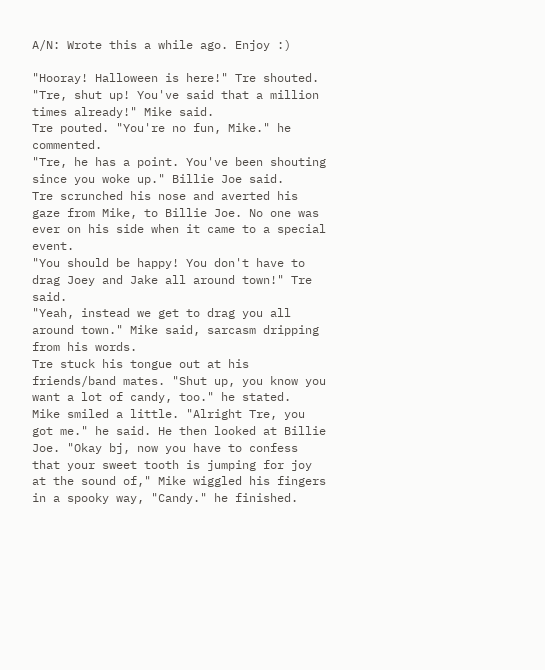A/N: Wrote this a while ago. Enjoy :)

"Hooray! Halloween is here!" Tre shouted.
"Tre, shut up! You've said that a million times already!" Mike said.
Tre pouted. "You're no fun, Mike." he commented.
"Tre, he has a point. You've been shouting since you woke up." Billie Joe said.
Tre scrunched his nose and averted his gaze from Mike, to Billie Joe. No one was ever on his side when it came to a special event.
"You should be happy! You don't have to drag Joey and Jake all around town!" Tre said.
"Yeah, instead we get to drag you all around town." Mike said, sarcasm dripping from his words.
Tre stuck his tongue out at his friends/band mates. "Shut up, you know you want a lot of candy, too." he stated.
Mike smiled a little. "Alright Tre, you got me." he said. He then looked at Billie Joe. "Okay bj, now you have to confess that your sweet tooth is jumping for joy at the sound of," Mike wiggled his fingers in a spooky way, "Candy." he finished.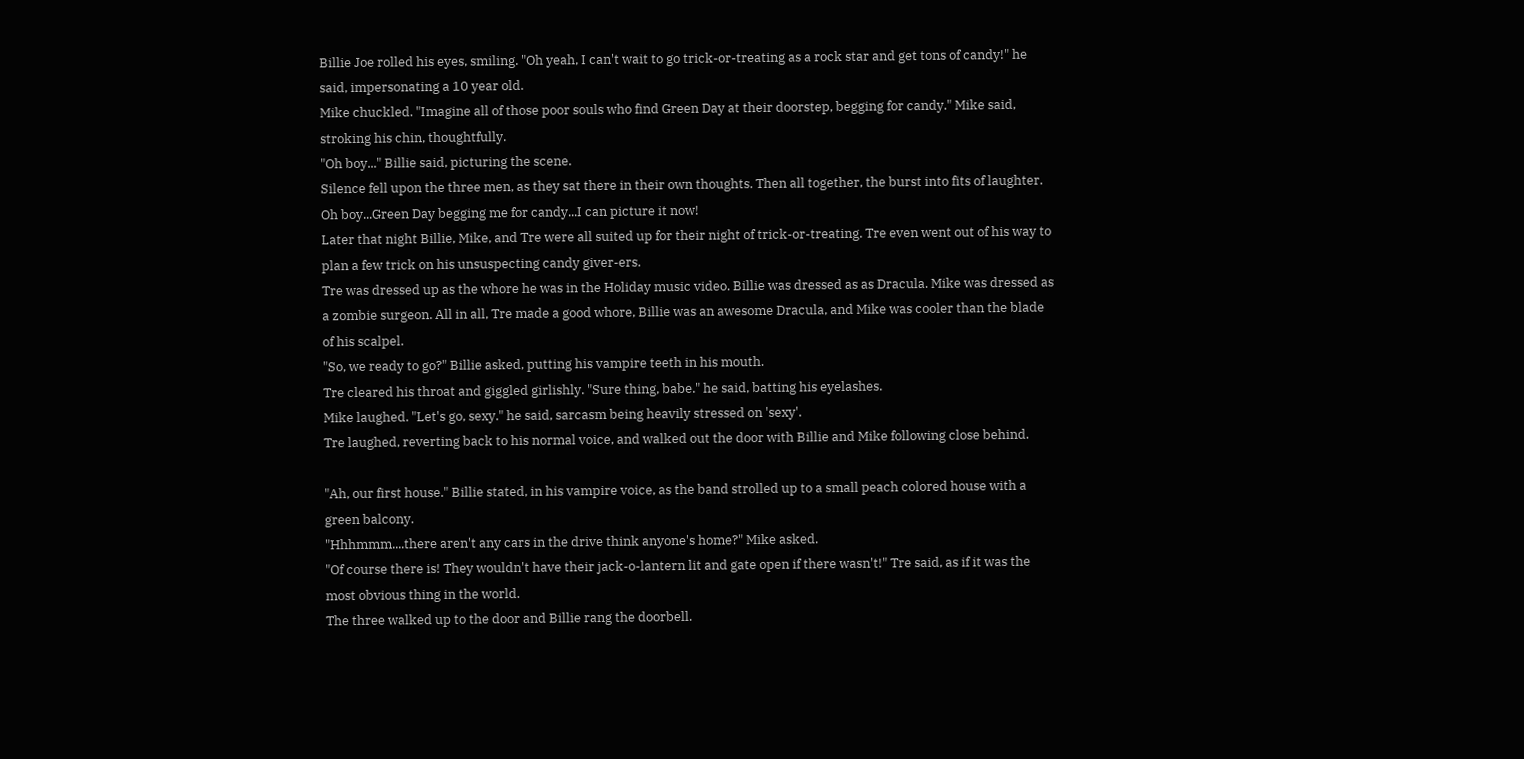Billie Joe rolled his eyes, smiling. "Oh yeah, I can't wait to go trick-or-treating as a rock star and get tons of candy!" he said, impersonating a 10 year old.
Mike chuckled. "Imagine all of those poor souls who find Green Day at their doorstep, begging for candy." Mike said, stroking his chin, thoughtfully.
"Oh boy..." Billie said, picturing the scene.
Silence fell upon the three men, as they sat there in their own thoughts. Then all together, the burst into fits of laughter.
Oh boy...Green Day begging me for candy...I can picture it now!
Later that night Billie, Mike, and Tre were all suited up for their night of trick-or-treating. Tre even went out of his way to plan a few trick on his unsuspecting candy giver-ers.
Tre was dressed up as the whore he was in the Holiday music video. Billie was dressed as as Dracula. Mike was dressed as a zombie surgeon. All in all, Tre made a good whore, Billie was an awesome Dracula, and Mike was cooler than the blade of his scalpel.
"So, we ready to go?" Billie asked, putting his vampire teeth in his mouth.
Tre cleared his throat and giggled girlishly. "Sure thing, babe." he said, batting his eyelashes.
Mike laughed. "Let's go, sexy." he said, sarcasm being heavily stressed on 'sexy'.
Tre laughed, reverting back to his normal voice, and walked out the door with Billie and Mike following close behind.

"Ah, our first house." Billie stated, in his vampire voice, as the band strolled up to a small peach colored house with a green balcony.
"Hhhmmm....there aren't any cars in the drive think anyone's home?" Mike asked.
"Of course there is! They wouldn't have their jack-o-lantern lit and gate open if there wasn't!" Tre said, as if it was the most obvious thing in the world.
The three walked up to the door and Billie rang the doorbell.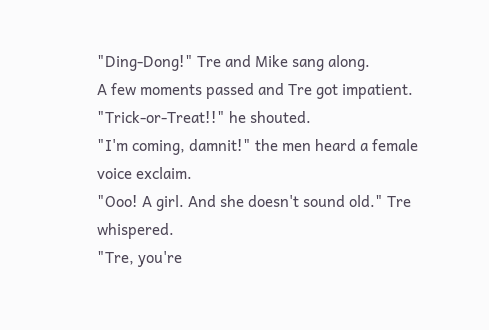"Ding-Dong!" Tre and Mike sang along.
A few moments passed and Tre got impatient. "Trick-or-Treat!!" he shouted.
"I'm coming, damnit!" the men heard a female voice exclaim.
"Ooo! A girl. And she doesn't sound old." Tre whispered.
"Tre, you're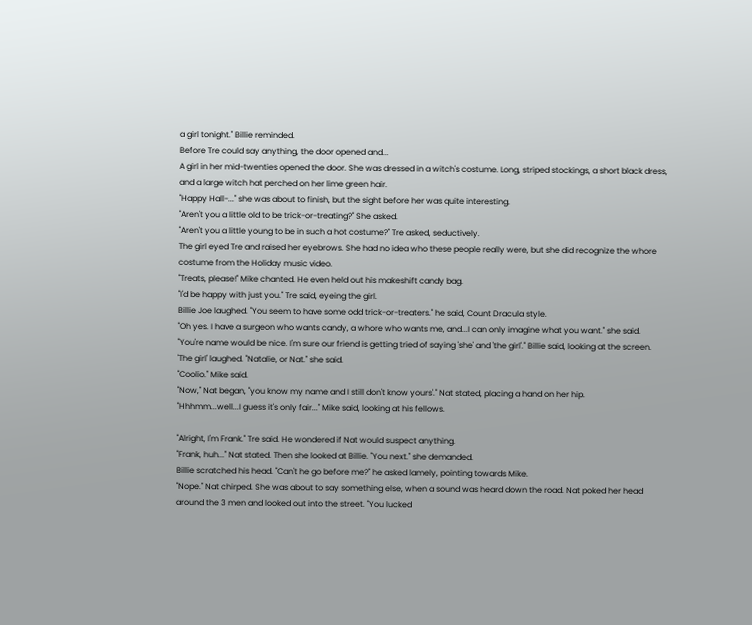a girl tonight." Billie reminded.
Before Tre could say anything, the door opened and...
A girl in her mid-twenties opened the door. She was dressed in a witch's costume. Long, striped stockings, a short black dress, and a large witch hat perched on her lime green hair.
"Happy Hall-..." she was about to finish, but the sight before her was quite interesting.
"Aren't you a little old to be trick-or-treating?" She asked.
"Aren't you a little young to be in such a hot costume?" Tre asked, seductively.
The girl eyed Tre and raised her eyebrows. She had no idea who these people really were, but she did recognize the whore costume from the Holiday music video.
"Treats, please!" Mike chanted. He even held out his makeshift candy bag.
"I'd be happy with just you." Tre said, eyeing the girl.
Billie Joe laughed. "You seem to have some odd trick-or-treaters." he said, Count Dracula style.
"Oh yes. I have a surgeon who wants candy, a whore who wants me, and...I can only imagine what you want." she said.
"You're name would be nice. I'm sure our friend is getting tried of saying 'she' and 'the girl'." Billie said, looking at the screen.
'The girl' laughed. "Natalie, or Nat." she said.
"Coolio." Mike said.
"Now," Nat began, "you know my name and I still don't know yours'." Nat stated, placing a hand on her hip.
"Hhhmm...well...I guess it's only fair..." Mike said, looking at his fellows.

"Alright, I'm Frank." Tre said. He wondered if Nat would suspect anything.
"Frank, huh..." Nat stated. Then she looked at Billie. "You next." she demanded.
Billie scratched his head. "Can't he go before me?" he asked lamely, pointing towards Mike.
"Nope." Nat chirped. She was about to say something else, when a sound was heard down the road. Nat poked her head around the 3 men and looked out into the street. "You lucked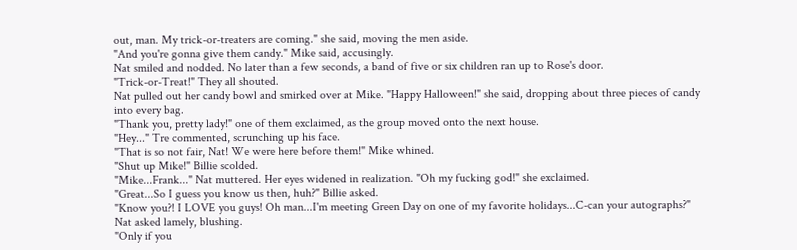out, man. My trick-or-treaters are coming." she said, moving the men aside.
"And you're gonna give them candy." Mike said, accusingly.
Nat smiled and nodded. No later than a few seconds, a band of five or six children ran up to Rose's door.
"Trick-or-Treat!" They all shouted.
Nat pulled out her candy bowl and smirked over at Mike. "Happy Halloween!" she said, dropping about three pieces of candy into every bag.
"Thank you, pretty lady!" one of them exclaimed, as the group moved onto the next house.
"Hey..." Tre commented, scrunching up his face.
"That is so not fair, Nat! We were here before them!" Mike whined.
"Shut up Mike!" Billie scolded.
"Mike...Frank..." Nat muttered. Her eyes widened in realization. "Oh my fucking god!" she exclaimed.
"Great...So I guess you know us then, huh?" Billie asked.
"Know you?! I LOVE you guys! Oh man...I'm meeting Green Day on one of my favorite holidays...C-can your autographs?" Nat asked lamely, blushing.
"Only if you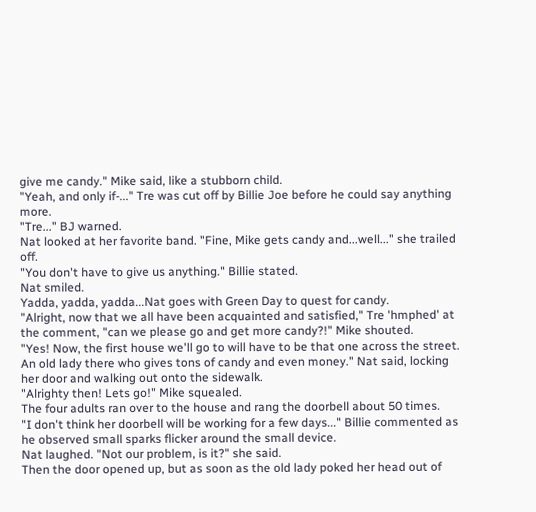give me candy." Mike said, like a stubborn child.
"Yeah, and only if-..." Tre was cut off by Billie Joe before he could say anything more.
"Tre..." BJ warned.
Nat looked at her favorite band. "Fine, Mike gets candy and...well..." she trailed off.
"You don't have to give us anything." Billie stated.
Nat smiled.
Yadda, yadda, yadda...Nat goes with Green Day to quest for candy.
"Alright, now that we all have been acquainted and satisfied," Tre 'hmphed' at the comment, "can we please go and get more candy?!" Mike shouted.
"Yes! Now, the first house we'll go to will have to be that one across the street. An old lady there who gives tons of candy and even money." Nat said, locking her door and walking out onto the sidewalk.
"Alrighty then! Lets go!" Mike squealed.
The four adults ran over to the house and rang the doorbell about 50 times.
"I don't think her doorbell will be working for a few days..." Billie commented as he observed small sparks flicker around the small device.
Nat laughed. "Not our problem, is it?" she said.
Then the door opened up, but as soon as the old lady poked her head out of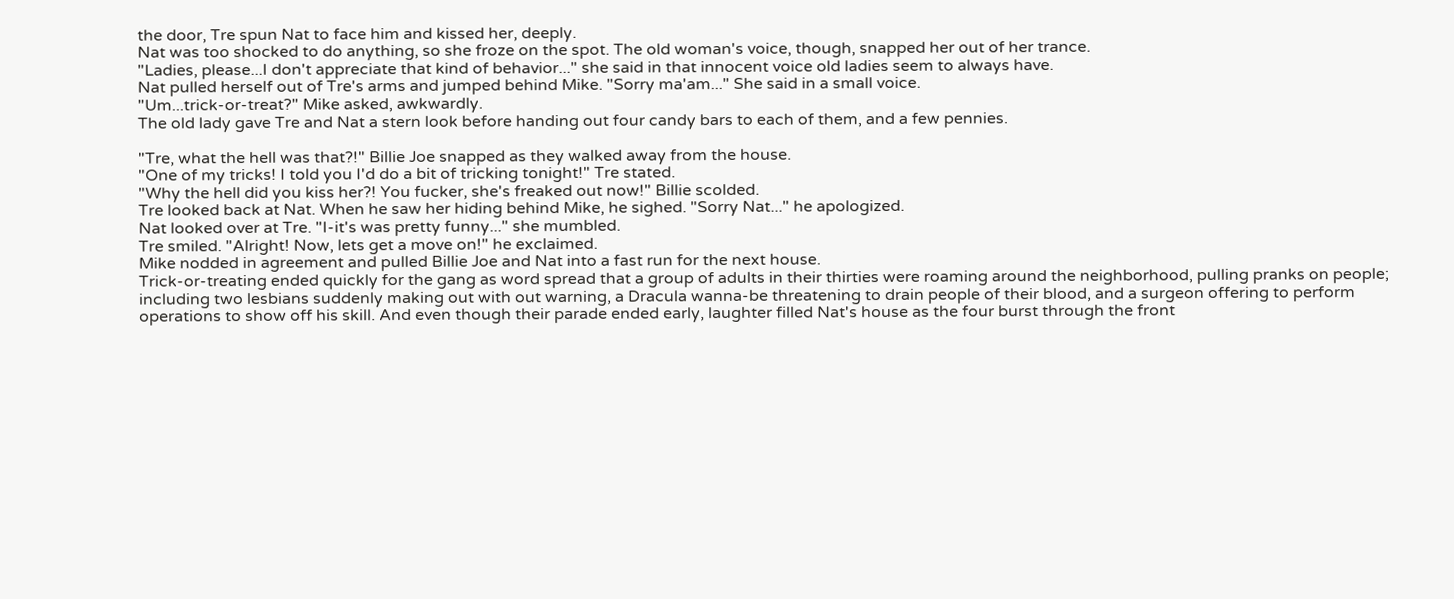the door, Tre spun Nat to face him and kissed her, deeply.
Nat was too shocked to do anything, so she froze on the spot. The old woman's voice, though, snapped her out of her trance.
"Ladies, please...I don't appreciate that kind of behavior..." she said in that innocent voice old ladies seem to always have.
Nat pulled herself out of Tre's arms and jumped behind Mike. "Sorry ma'am..." She said in a small voice.
"Um...trick-or-treat?" Mike asked, awkwardly.
The old lady gave Tre and Nat a stern look before handing out four candy bars to each of them, and a few pennies.

"Tre, what the hell was that?!" Billie Joe snapped as they walked away from the house.
"One of my tricks! I told you I'd do a bit of tricking tonight!" Tre stated.
"Why the hell did you kiss her?! You fucker, she's freaked out now!" Billie scolded.
Tre looked back at Nat. When he saw her hiding behind Mike, he sighed. "Sorry Nat..." he apologized.
Nat looked over at Tre. "I-it's was pretty funny..." she mumbled.
Tre smiled. "Alright! Now, lets get a move on!" he exclaimed.
Mike nodded in agreement and pulled Billie Joe and Nat into a fast run for the next house.
Trick-or-treating ended quickly for the gang as word spread that a group of adults in their thirties were roaming around the neighborhood, pulling pranks on people; including two lesbians suddenly making out with out warning, a Dracula wanna-be threatening to drain people of their blood, and a surgeon offering to perform operations to show off his skill. And even though their parade ended early, laughter filled Nat's house as the four burst through the front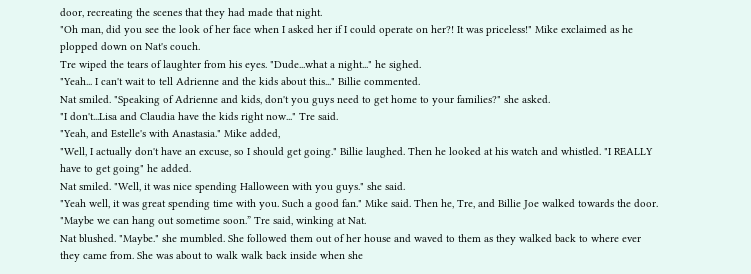door, recreating the scenes that they had made that night.
"Oh man, did you see the look of her face when I asked her if I could operate on her?! It was priceless!" Mike exclaimed as he plopped down on Nat's couch.
Tre wiped the tears of laughter from his eyes. "Dude...what a night..." he sighed.
"Yeah... I can't wait to tell Adrienne and the kids about this..." Billie commented.
Nat smiled. "Speaking of Adrienne and kids, don't you guys need to get home to your families?" she asked.
"I don't...Lisa and Claudia have the kids right now..." Tre said.
"Yeah, and Estelle's with Anastasia." Mike added,
"Well, I actually don't have an excuse, so I should get going." Billie laughed. Then he looked at his watch and whistled. "I REALLY have to get going" he added.
Nat smiled. "Well, it was nice spending Halloween with you guys." she said.
"Yeah well, it was great spending time with you. Such a good fan." Mike said. Then he, Tre, and Billie Joe walked towards the door.
"Maybe we can hang out sometime soon.” Tre said, winking at Nat.
Nat blushed. "Maybe." she mumbled. She followed them out of her house and waved to them as they walked back to where ever they came from. She was about to walk walk back inside when she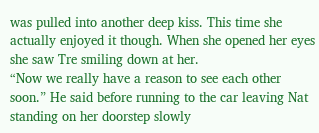was pulled into another deep kiss. This time she actually enjoyed it though. When she opened her eyes she saw Tre smiling down at her.
“Now we really have a reason to see each other soon.” He said before running to the car leaving Nat standing on her doorstep slowly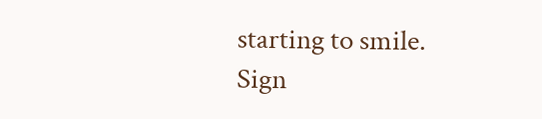starting to smile.
Sign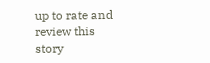up to rate and review this story